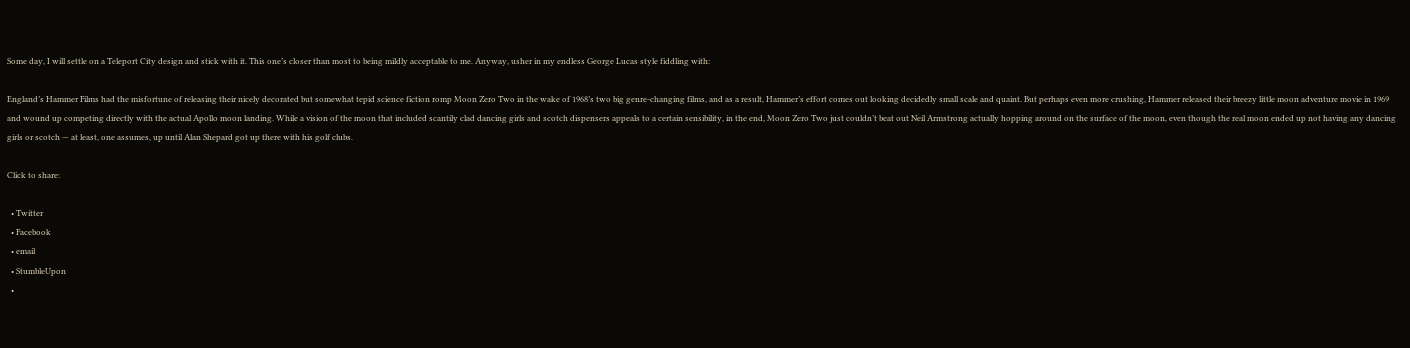Some day, I will settle on a Teleport City design and stick with it. This one’s closer than most to being mildly acceptable to me. Anyway, usher in my endless George Lucas style fiddling with:

England’s Hammer Films had the misfortune of releasing their nicely decorated but somewhat tepid science fiction romp Moon Zero Two in the wake of 1968’s two big genre-changing films, and as a result, Hammer’s effort comes out looking decidedly small scale and quaint. But perhaps even more crushing, Hammer released their breezy little moon adventure movie in 1969 and wound up competing directly with the actual Apollo moon landing. While a vision of the moon that included scantily clad dancing girls and scotch dispensers appeals to a certain sensibility, in the end, Moon Zero Two just couldn’t beat out Neil Armstrong actually hopping around on the surface of the moon, even though the real moon ended up not having any dancing girls or scotch — at least, one assumes, up until Alan Shepard got up there with his golf clubs.

Click to share:

  • Twitter
  • Facebook
  • email
  • StumbleUpon
  •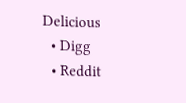Delicious
  • Digg
  • Reddit